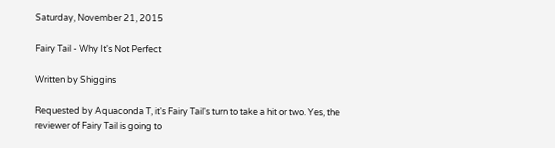Saturday, November 21, 2015

Fairy Tail - Why It's Not Perfect

Written by Shiggins

Requested by Aquaconda T, it's Fairy Tail's turn to take a hit or two. Yes, the reviewer of Fairy Tail is going to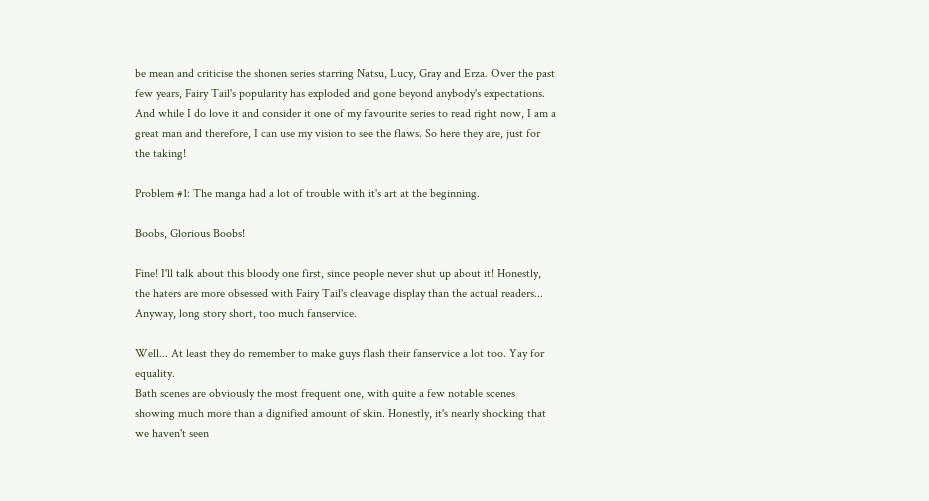be mean and criticise the shonen series starring Natsu, Lucy, Gray and Erza. Over the past few years, Fairy Tail's popularity has exploded and gone beyond anybody's expectations. And while I do love it and consider it one of my favourite series to read right now, I am a great man and therefore, I can use my vision to see the flaws. So here they are, just for the taking!

Problem #1: The manga had a lot of trouble with it's art at the beginning.

Boobs, Glorious Boobs!

Fine! I'll talk about this bloody one first, since people never shut up about it! Honestly, the haters are more obsessed with Fairy Tail's cleavage display than the actual readers... Anyway, long story short, too much fanservice.

Well... At least they do remember to make guys flash their fanservice a lot too. Yay for equality.
Bath scenes are obviously the most frequent one, with quite a few notable scenes showing much more than a dignified amount of skin. Honestly, it's nearly shocking that we haven't seen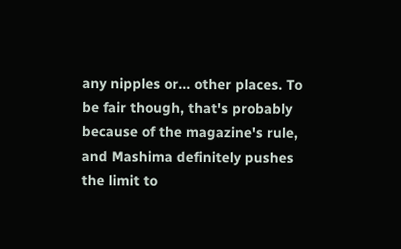any nipples or... other places. To be fair though, that's probably because of the magazine's rule, and Mashima definitely pushes the limit to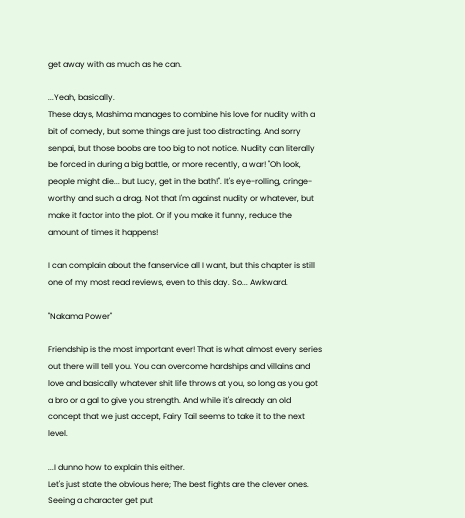get away with as much as he can.

...Yeah, basically.
These days, Mashima manages to combine his love for nudity with a bit of comedy, but some things are just too distracting. And sorry senpai, but those boobs are too big to not notice. Nudity can literally be forced in during a big battle, or more recently, a war! "Oh look, people might die... but Lucy, get in the bath!". It's eye-rolling, cringe-worthy and such a drag. Not that I'm against nudity or whatever, but make it factor into the plot. Or if you make it funny, reduce the amount of times it happens!

I can complain about the fanservice all I want, but this chapter is still one of my most read reviews, even to this day. So... Awkward.

"Nakama Power"

Friendship is the most important ever! That is what almost every series out there will tell you. You can overcome hardships and villains and love and basically whatever shit life throws at you, so long as you got a bro or a gal to give you strength. And while it's already an old concept that we just accept, Fairy Tail seems to take it to the next level.

...I dunno how to explain this either.
Let's just state the obvious here; The best fights are the clever ones. Seeing a character get put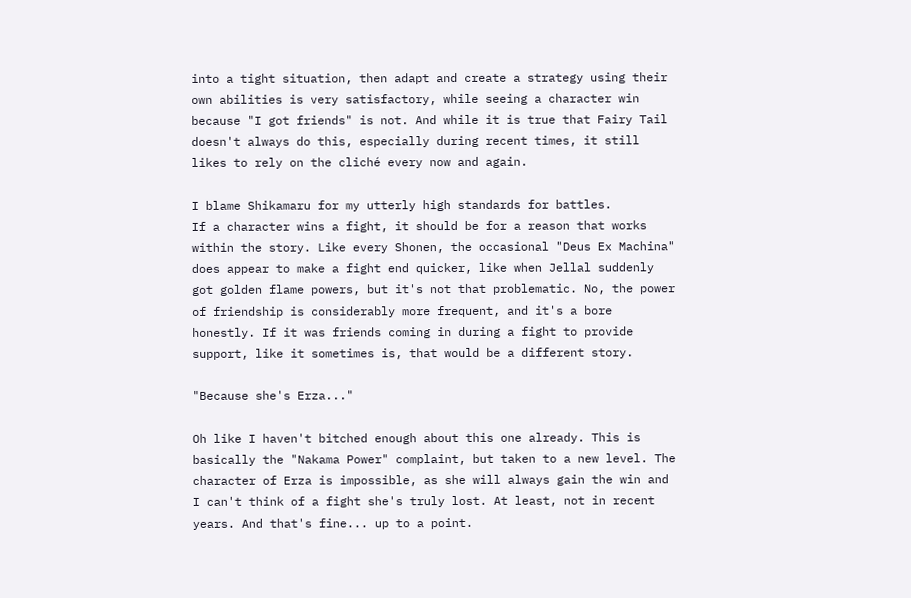into a tight situation, then adapt and create a strategy using their own abilities is very satisfactory, while seeing a character win because "I got friends" is not. And while it is true that Fairy Tail doesn't always do this, especially during recent times, it still likes to rely on the cliché every now and again.

I blame Shikamaru for my utterly high standards for battles.
If a character wins a fight, it should be for a reason that works within the story. Like every Shonen, the occasional "Deus Ex Machina" does appear to make a fight end quicker, like when Jellal suddenly got golden flame powers, but it's not that problematic. No, the power of friendship is considerably more frequent, and it's a bore honestly. If it was friends coming in during a fight to provide support, like it sometimes is, that would be a different story.

"Because she's Erza..."

Oh like I haven't bitched enough about this one already. This is basically the "Nakama Power" complaint, but taken to a new level. The character of Erza is impossible, as she will always gain the win and I can't think of a fight she's truly lost. At least, not in recent years. And that's fine... up to a point.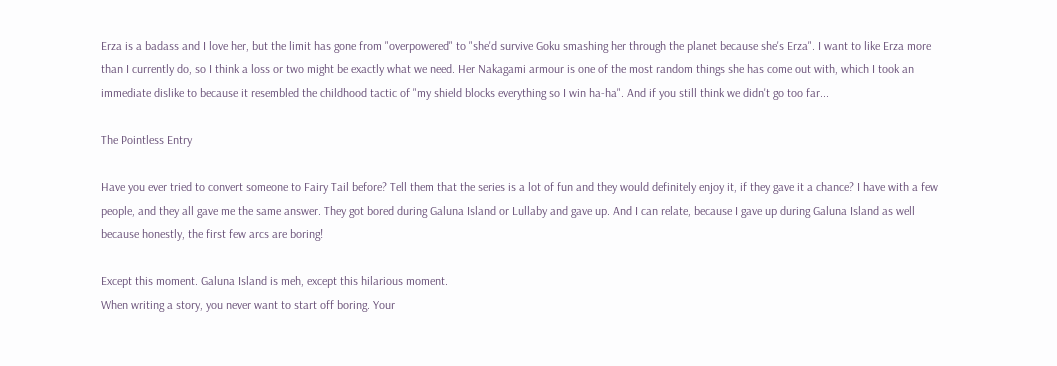Erza is a badass and I love her, but the limit has gone from "overpowered" to "she'd survive Goku smashing her through the planet because she's Erza". I want to like Erza more than I currently do, so I think a loss or two might be exactly what we need. Her Nakagami armour is one of the most random things she has come out with, which I took an immediate dislike to because it resembled the childhood tactic of "my shield blocks everything so I win ha-ha". And if you still think we didn't go too far...

The Pointless Entry

Have you ever tried to convert someone to Fairy Tail before? Tell them that the series is a lot of fun and they would definitely enjoy it, if they gave it a chance? I have with a few people, and they all gave me the same answer. They got bored during Galuna Island or Lullaby and gave up. And I can relate, because I gave up during Galuna Island as well because honestly, the first few arcs are boring!

Except this moment. Galuna Island is meh, except this hilarious moment.
When writing a story, you never want to start off boring. Your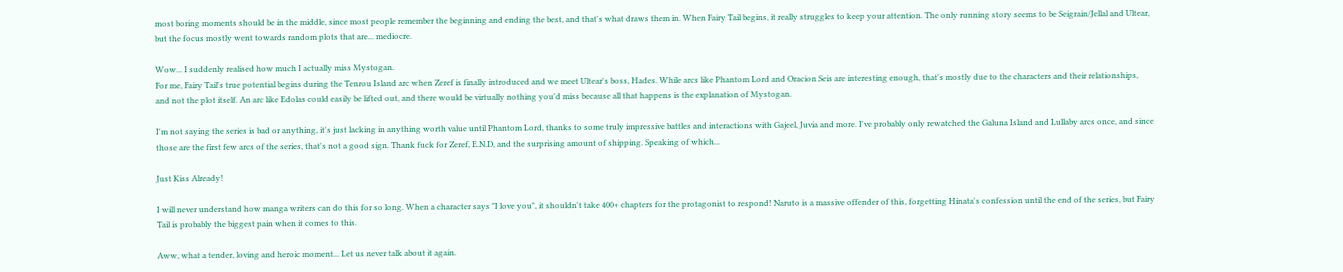most boring moments should be in the middle, since most people remember the beginning and ending the best, and that's what draws them in. When Fairy Tail begins, it really struggles to keep your attention. The only running story seems to be Seigrain/Jellal and Ultear, but the focus mostly went towards random plots that are... mediocre.

Wow... I suddenly realised how much I actually miss Mystogan.
For me, Fairy Tail's true potential begins during the Tenrou Island arc when Zeref is finally introduced and we meet Ultear's boss, Hades. While arcs like Phantom Lord and Oracion Seis are interesting enough, that's mostly due to the characters and their relationships, and not the plot itself. An arc like Edolas could easily be lifted out, and there would be virtually nothing you'd miss because all that happens is the explanation of Mystogan.

I'm not saying the series is bad or anything, it's just lacking in anything worth value until Phantom Lord, thanks to some truly impressive battles and interactions with Gajeel, Juvia and more. I've probably only rewatched the Galuna Island and Lullaby arcs once, and since those are the first few arcs of the series, that's not a good sign. Thank fuck for Zeref, E.N.D, and the surprising amount of shipping. Speaking of which...

Just Kiss Already!

I will never understand how manga writers can do this for so long. When a character says "I love you", it shouldn't take 400+ chapters for the protagonist to respond! Naruto is a massive offender of this, forgetting Hinata's confession until the end of the series, but Fairy Tail is probably the biggest pain when it comes to this.

Aww, what a tender, loving and heroic moment... Let us never talk about it again.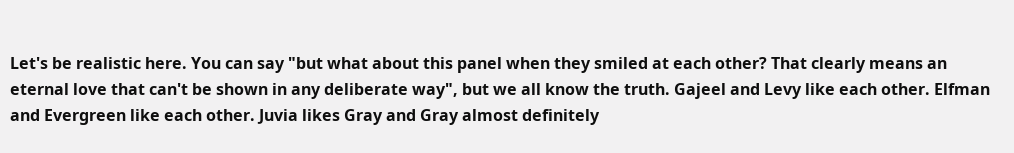Let's be realistic here. You can say "but what about this panel when they smiled at each other? That clearly means an eternal love that can't be shown in any deliberate way", but we all know the truth. Gajeel and Levy like each other. Elfman and Evergreen like each other. Juvia likes Gray and Gray almost definitely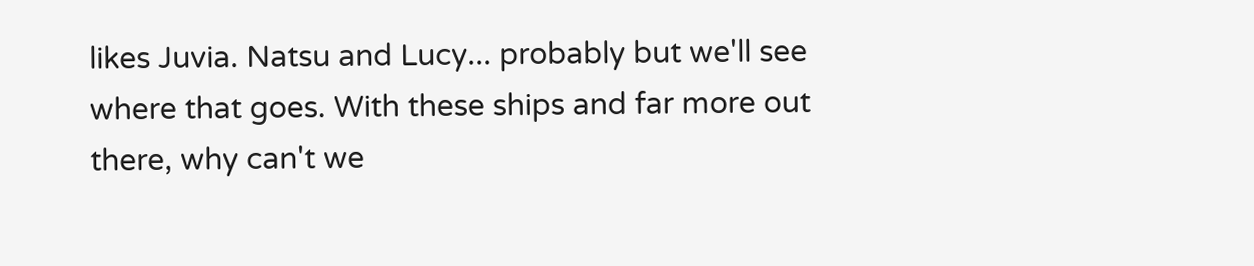likes Juvia. Natsu and Lucy... probably but we'll see where that goes. With these ships and far more out there, why can't we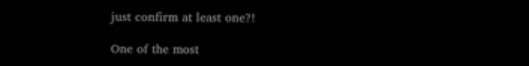just confirm at least one?!

One of the most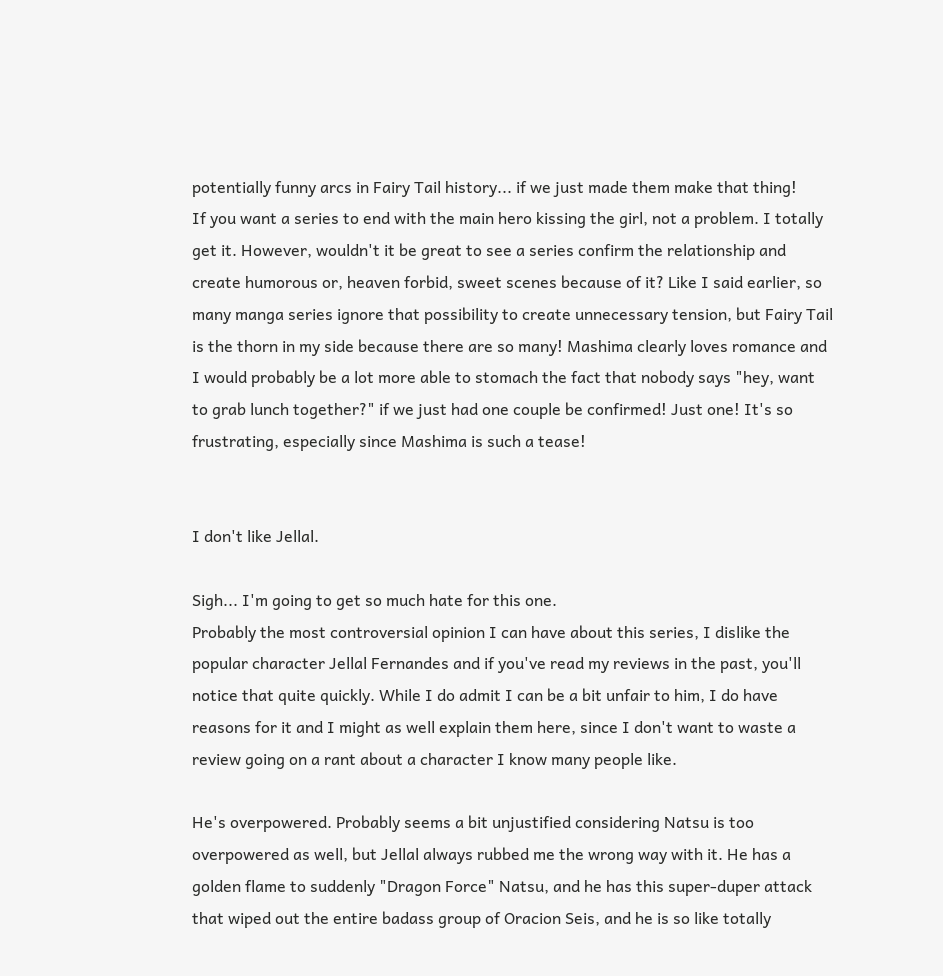potentially funny arcs in Fairy Tail history... if we just made them make that thing!
If you want a series to end with the main hero kissing the girl, not a problem. I totally get it. However, wouldn't it be great to see a series confirm the relationship and create humorous or, heaven forbid, sweet scenes because of it? Like I said earlier, so many manga series ignore that possibility to create unnecessary tension, but Fairy Tail is the thorn in my side because there are so many! Mashima clearly loves romance and I would probably be a lot more able to stomach the fact that nobody says "hey, want to grab lunch together?" if we just had one couple be confirmed! Just one! It's so frustrating, especially since Mashima is such a tease!


I don't like Jellal.

Sigh... I'm going to get so much hate for this one.
Probably the most controversial opinion I can have about this series, I dislike the popular character Jellal Fernandes and if you've read my reviews in the past, you'll notice that quite quickly. While I do admit I can be a bit unfair to him, I do have reasons for it and I might as well explain them here, since I don't want to waste a review going on a rant about a character I know many people like.

He's overpowered. Probably seems a bit unjustified considering Natsu is too overpowered as well, but Jellal always rubbed me the wrong way with it. He has a golden flame to suddenly "Dragon Force" Natsu, and he has this super-duper attack that wiped out the entire badass group of Oracion Seis, and he is so like totally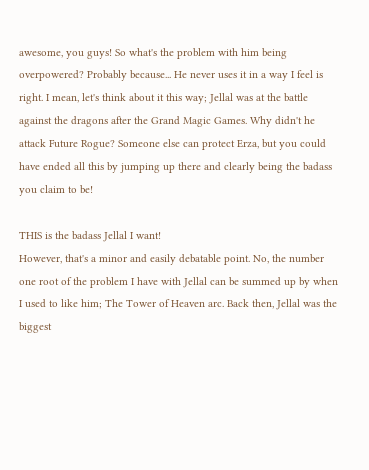awesome, you guys! So what's the problem with him being overpowered? Probably because... He never uses it in a way I feel is right. I mean, let's think about it this way; Jellal was at the battle against the dragons after the Grand Magic Games. Why didn't he attack Future Rogue? Someone else can protect Erza, but you could have ended all this by jumping up there and clearly being the badass you claim to be!

THIS is the badass Jellal I want!
However, that's a minor and easily debatable point. No, the number one root of the problem I have with Jellal can be summed up by when I used to like him; The Tower of Heaven arc. Back then, Jellal was the biggest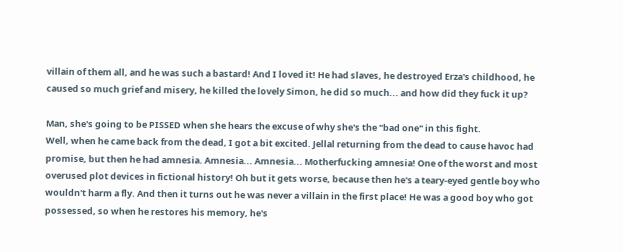villain of them all, and he was such a bastard! And I loved it! He had slaves, he destroyed Erza's childhood, he caused so much grief and misery, he killed the lovely Simon, he did so much... and how did they fuck it up?

Man, she's going to be PISSED when she hears the excuse of why she's the "bad one" in this fight.
Well, when he came back from the dead, I got a bit excited. Jellal returning from the dead to cause havoc had promise, but then he had amnesia. Amnesia... Amnesia... Motherfucking amnesia! One of the worst and most overused plot devices in fictional history! Oh but it gets worse, because then he's a teary-eyed gentle boy who wouldn't harm a fly. And then it turns out he was never a villain in the first place! He was a good boy who got possessed, so when he restores his memory, he's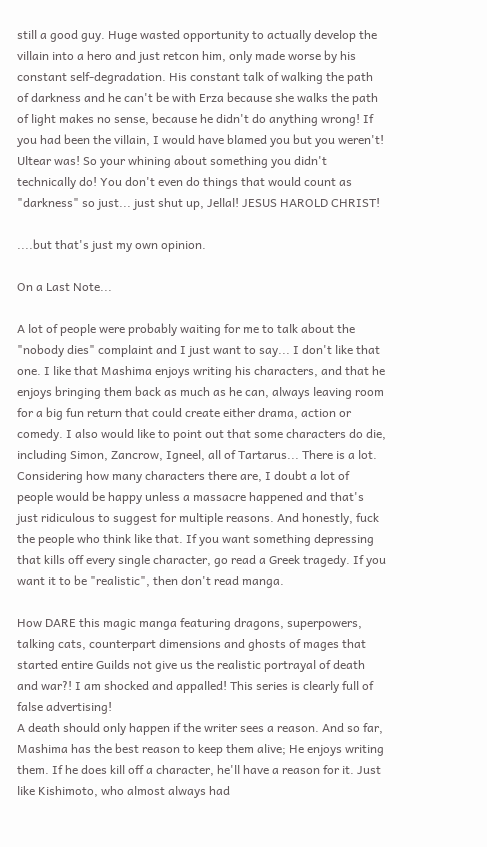still a good guy. Huge wasted opportunity to actually develop the villain into a hero and just retcon him, only made worse by his constant self-degradation. His constant talk of walking the path of darkness and he can't be with Erza because she walks the path of light makes no sense, because he didn't do anything wrong! If you had been the villain, I would have blamed you but you weren't! Ultear was! So your whining about something you didn't technically do! You don't even do things that would count as "darkness" so just... just shut up, Jellal! JESUS HAROLD CHRIST!

....but that's just my own opinion.

On a Last Note...

A lot of people were probably waiting for me to talk about the "nobody dies" complaint and I just want to say... I don't like that one. I like that Mashima enjoys writing his characters, and that he enjoys bringing them back as much as he can, always leaving room for a big fun return that could create either drama, action or comedy. I also would like to point out that some characters do die, including Simon, Zancrow, Igneel, all of Tartarus... There is a lot. Considering how many characters there are, I doubt a lot of people would be happy unless a massacre happened and that's just ridiculous to suggest for multiple reasons. And honestly, fuck the people who think like that. If you want something depressing that kills off every single character, go read a Greek tragedy. If you want it to be "realistic", then don't read manga.

How DARE this magic manga featuring dragons, superpowers, talking cats, counterpart dimensions and ghosts of mages that started entire Guilds not give us the realistic portrayal of death and war?! I am shocked and appalled! This series is clearly full of false advertising!
A death should only happen if the writer sees a reason. And so far, Mashima has the best reason to keep them alive; He enjoys writing them. If he does kill off a character, he'll have a reason for it. Just like Kishimoto, who almost always had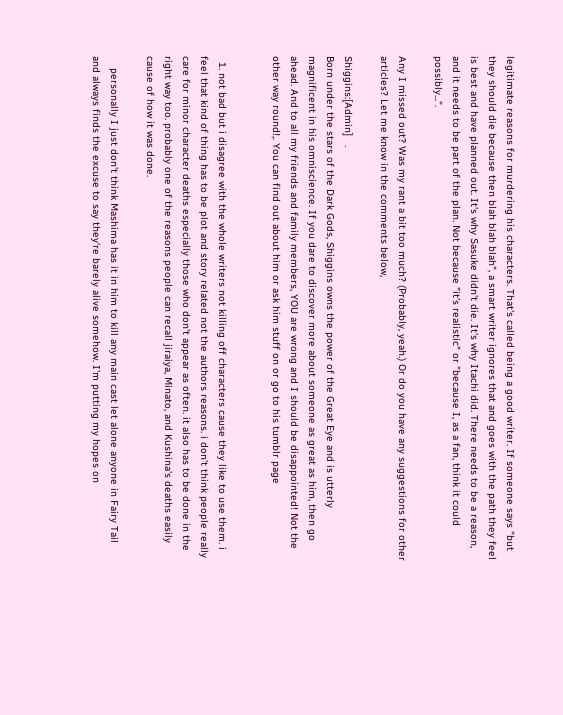legitimate reasons for murdering his characters. That's called being a good writer. If someone says "but they should die because then blah blah blah", a smart writer ignores that and goes with the path they feel is best and have planned out. It's why Sasuke didn't die. It's why Itachi did. There needs to be a reason, and it needs to be part of the plan. Not because "it's realistic" or "because I, as a fan, think it could possibly...".

Any I missed out? Was my rant a bit too much? (Probably, yeah.) Or do you have any suggestions for other articles? Let me know in the comments below,

Shiggins:[Admin]   .
Born under the stars of the Dark Gods, Shiggins owns the power of the Great Eye and is utterly magnificent in his omniscience. If you dare to discover more about someone as great as him, then go ahead. And to all my friends and family members, YOU are wrong and I should be disappointed! Not the other way round!,. You can find out about him or ask him stuff on or go to his tumblr page


  1. not bad but i disagree with the whole writers not killing off characters cause they like to use them. i feel that kind of thing has to be plot and story related not the authors reasons. i don't think people really care for minor character deaths especially those who don't appear as often. it also has to be done in the right way too. probably one of the reasons people can recall jiraiya, Minato, and Kushina's deaths easily cause of how it was done.

    personally I just don't think Mashima has it in him to kill any main cast let alone anyone in Fairy Tail and always finds the excuse to say they're barely alive somehow. I'm putting my hopes on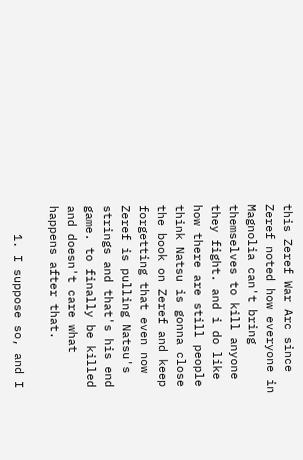this Zeref War Arc since Zeref noted how everyone in Magnolia can't bring themselves to kill anyone they fight. and i do like how there are still people think Natsu is gonna close the book on Zeref and keep forgetting that even now Zeref is pulling Natsu's strings and that's his end game. to finally be killed and doesn't care what happens after that.

    1. I suppose so, and I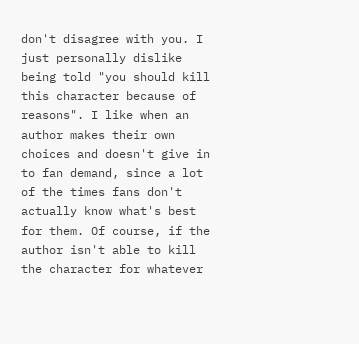don't disagree with you. I just personally dislike being told "you should kill this character because of reasons". I like when an author makes their own choices and doesn't give in to fan demand, since a lot of the times fans don't actually know what's best for them. Of course, if the author isn't able to kill the character for whatever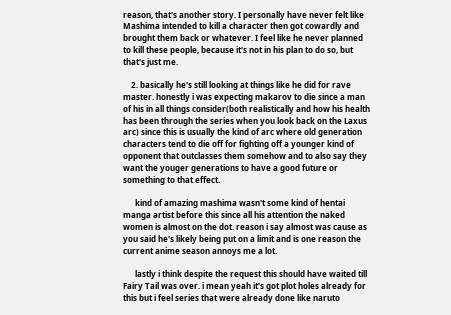reason, that's another story. I personally have never felt like Mashima intended to kill a character then got cowardly and brought them back or whatever. I feel like he never planned to kill these people, because it's not in his plan to do so, but that's just me.

    2. basically he's still looking at things like he did for rave master. honestly i was expecting makarov to die since a man of his in all things consider(both realistically and how his health has been through the series when you look back on the Laxus arc) since this is usually the kind of arc where old generation characters tend to die off for fighting off a younger kind of opponent that outclasses them somehow and to also say they want the youger generations to have a good future or something to that effect.

      kind of amazing mashima wasn't some kind of hentai manga artist before this since all his attention the naked women is almost on the dot. reason i say almost was cause as you said he's likely being put on a limit and is one reason the current anime season annoys me a lot.

      lastly i think despite the request this should have waited till Fairy Tail was over. i mean yeah it's got plot holes already for this but i feel series that were already done like naruto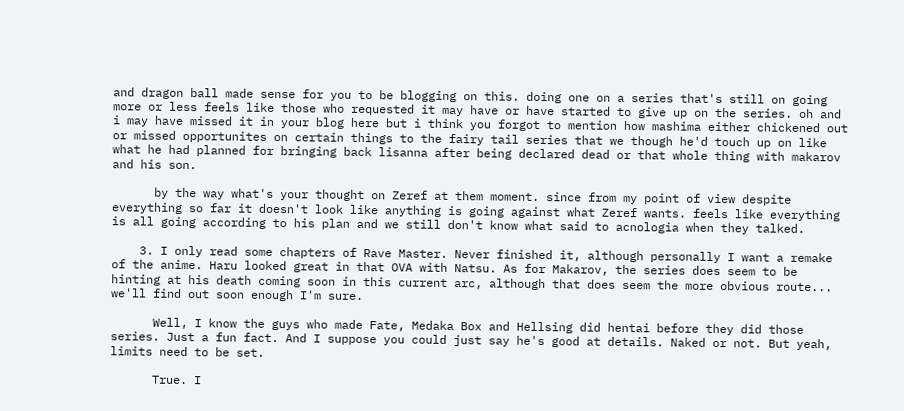and dragon ball made sense for you to be blogging on this. doing one on a series that's still on going more or less feels like those who requested it may have or have started to give up on the series. oh and i may have missed it in your blog here but i think you forgot to mention how mashima either chickened out or missed opportunites on certain things to the fairy tail series that we though he'd touch up on like what he had planned for bringing back lisanna after being declared dead or that whole thing with makarov and his son.

      by the way what's your thought on Zeref at them moment. since from my point of view despite everything so far it doesn't look like anything is going against what Zeref wants. feels like everything is all going according to his plan and we still don't know what said to acnologia when they talked.

    3. I only read some chapters of Rave Master. Never finished it, although personally I want a remake of the anime. Haru looked great in that OVA with Natsu. As for Makarov, the series does seem to be hinting at his death coming soon in this current arc, although that does seem the more obvious route... we'll find out soon enough I'm sure.

      Well, I know the guys who made Fate, Medaka Box and Hellsing did hentai before they did those series. Just a fun fact. And I suppose you could just say he's good at details. Naked or not. But yeah, limits need to be set.

      True. I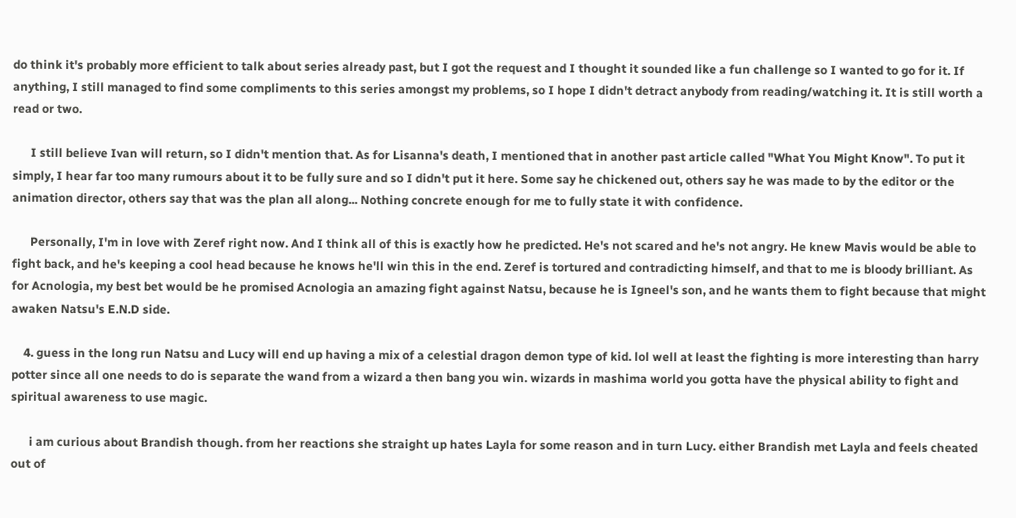do think it's probably more efficient to talk about series already past, but I got the request and I thought it sounded like a fun challenge so I wanted to go for it. If anything, I still managed to find some compliments to this series amongst my problems, so I hope I didn't detract anybody from reading/watching it. It is still worth a read or two.

      I still believe Ivan will return, so I didn't mention that. As for Lisanna's death, I mentioned that in another past article called "What You Might Know". To put it simply, I hear far too many rumours about it to be fully sure and so I didn't put it here. Some say he chickened out, others say he was made to by the editor or the animation director, others say that was the plan all along... Nothing concrete enough for me to fully state it with confidence.

      Personally, I'm in love with Zeref right now. And I think all of this is exactly how he predicted. He's not scared and he's not angry. He knew Mavis would be able to fight back, and he's keeping a cool head because he knows he'll win this in the end. Zeref is tortured and contradicting himself, and that to me is bloody brilliant. As for Acnologia, my best bet would be he promised Acnologia an amazing fight against Natsu, because he is Igneel's son, and he wants them to fight because that might awaken Natsu's E.N.D side.

    4. guess in the long run Natsu and Lucy will end up having a mix of a celestial dragon demon type of kid. lol well at least the fighting is more interesting than harry potter since all one needs to do is separate the wand from a wizard a then bang you win. wizards in mashima world you gotta have the physical ability to fight and spiritual awareness to use magic.

      i am curious about Brandish though. from her reactions she straight up hates Layla for some reason and in turn Lucy. either Brandish met Layla and feels cheated out of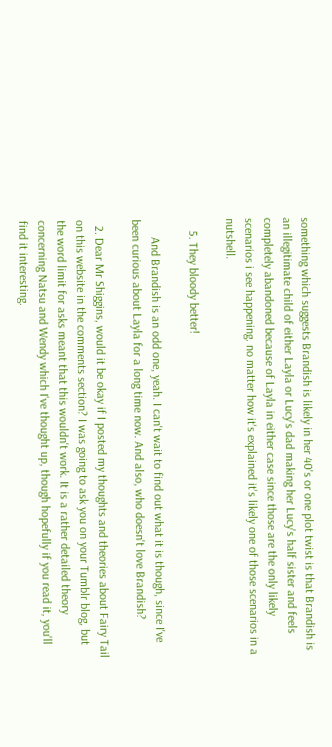something which suggests Brandish is likely in her 40's or one plot twist is that Brandish is an illegitimate child of either Layla or Lucy's dad making her Lucy's half sister and feels completely abandoned because of Layla in either case since those are the only likely scenarios i see happening. no matter how it's explained it's likely one of those scenarios in a nutshell.

    5. They bloody better!

      And Brandish is an odd one, yeah. I can't wait to find out what it is though, since I've been curious about Layla for a long time now. And also, who doesn't love Brandish?

  2. Dear Mr Shiggins, would it be okay if I posted my thoughts and theories about Fairy Tail on this website in the comments section? I was going to ask you on your Tumblr blog, but the word limit for asks meant that this wouldn't work. It is a rather detailed theory concerning Natsu and Wendy which I've thought up, though hopefully if you read it, you'll find it interesting.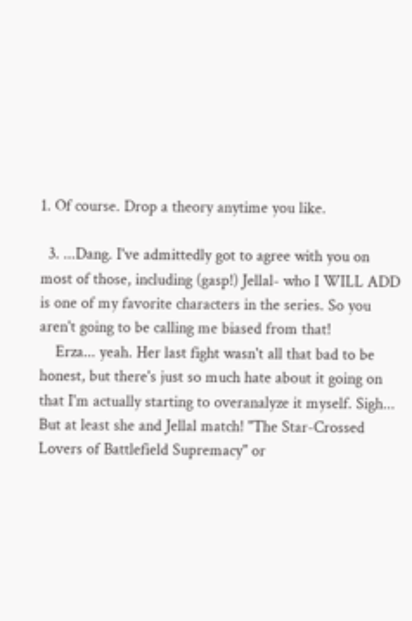1. Of course. Drop a theory anytime you like.

  3. ...Dang. I've admittedly got to agree with you on most of those, including (gasp!) Jellal- who I WILL ADD is one of my favorite characters in the series. So you aren't going to be calling me biased from that!
    Erza... yeah. Her last fight wasn't all that bad to be honest, but there's just so much hate about it going on that I'm actually starting to overanalyze it myself. Sigh... But at least she and Jellal match! "The Star-Crossed Lovers of Battlefield Supremacy" or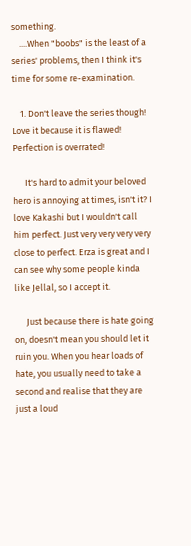something.
    ....When "boobs" is the least of a series' problems, then I think it's time for some re-examination.

    1. Don't leave the series though! Love it because it is flawed! Perfection is overrated!

      It's hard to admit your beloved hero is annoying at times, isn't it? I love Kakashi but I wouldn't call him perfect. Just very very very very close to perfect. Erza is great and I can see why some people kinda like Jellal, so I accept it.

      Just because there is hate going on, doesn't mean you should let it ruin you. When you hear loads of hate, you usually need to take a second and realise that they are just a loud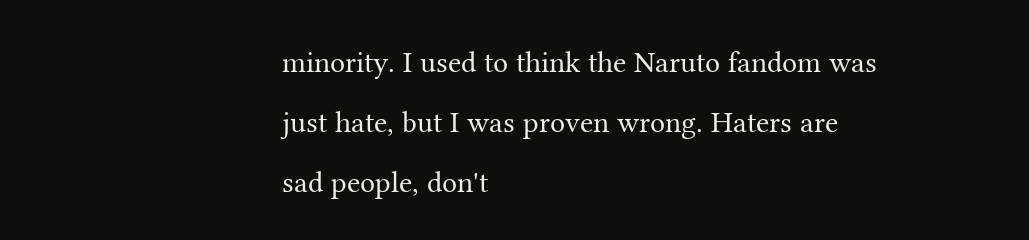minority. I used to think the Naruto fandom was just hate, but I was proven wrong. Haters are sad people, don't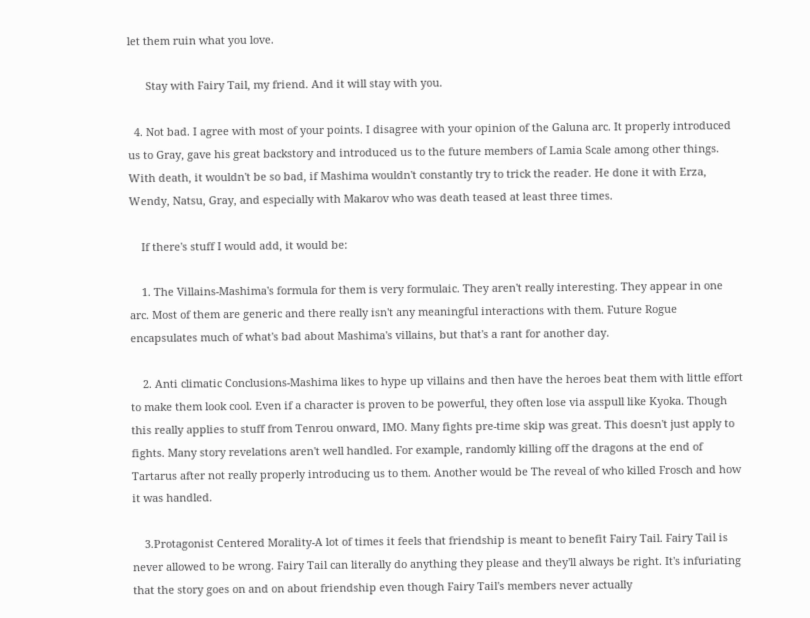let them ruin what you love.

      Stay with Fairy Tail, my friend. And it will stay with you.

  4. Not bad. I agree with most of your points. I disagree with your opinion of the Galuna arc. It properly introduced us to Gray, gave his great backstory and introduced us to the future members of Lamia Scale among other things. With death, it wouldn't be so bad, if Mashima wouldn't constantly try to trick the reader. He done it with Erza, Wendy, Natsu, Gray, and especially with Makarov who was death teased at least three times.

    If there's stuff I would add, it would be:

    1. The Villains-Mashima's formula for them is very formulaic. They aren't really interesting. They appear in one arc. Most of them are generic and there really isn't any meaningful interactions with them. Future Rogue encapsulates much of what's bad about Mashima's villains, but that's a rant for another day.

    2. Anti climatic Conclusions-Mashima likes to hype up villains and then have the heroes beat them with little effort to make them look cool. Even if a character is proven to be powerful, they often lose via asspull like Kyoka. Though this really applies to stuff from Tenrou onward, IMO. Many fights pre-time skip was great. This doesn't just apply to fights. Many story revelations aren't well handled. For example, randomly killing off the dragons at the end of Tartarus after not really properly introducing us to them. Another would be The reveal of who killed Frosch and how it was handled.

    3.Protagonist Centered Morality-A lot of times it feels that friendship is meant to benefit Fairy Tail. Fairy Tail is never allowed to be wrong. Fairy Tail can literally do anything they please and they'll always be right. It's infuriating that the story goes on and on about friendship even though Fairy Tail's members never actually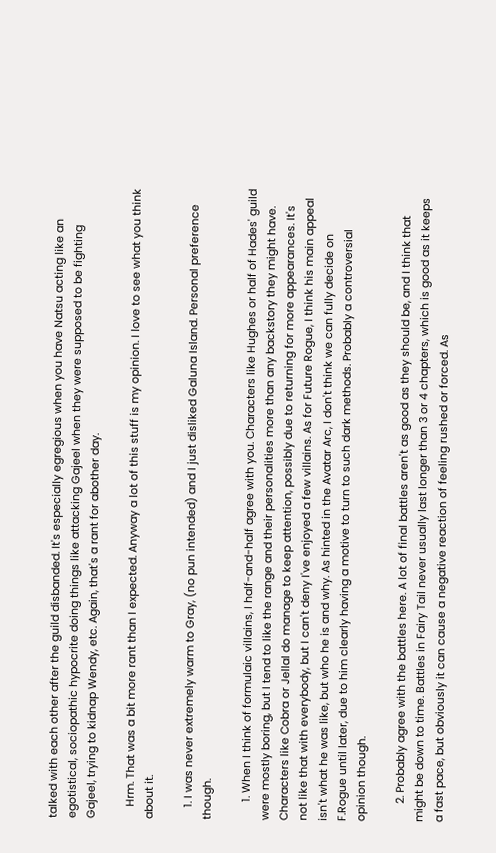talked with each other after the guild disbanded. It's especially egregious when you have Natsu acting like an egotistical, sociopathic hypocrite doing things like attacking Gajeel when they were supposed to be fighting Gajeel, trying to kidnap Wendy, etc. Again, that's a rant for abother day.

    Hrm. That was a bit more rant than I expected. Anyway a lot of this stuff is my opinion. I love to see what you think about it.

    1. I was never extremely warm to Gray, (no pun intended) and I just disliked Galuna Island. Personal preference though.

      1. When I think of formulaic villains, I half-and-half agree with you. Characters like Hughes or half of Hades' guild were mostly boring, but I tend to like the range and their personalities more than any backstory they might have. Characters like Cobra or Jellal do manage to keep attention, possibly due to returning for more appearances. It's not like that with everybody, but I can't deny I've enjoyed a few villains. As for Future Rogue, I think his main appeal isn't what he was like, but who he is and why. As hinted in the Avatar Arc, I don't think we can fully decide on F.Rogue until later, due to him clearly having a motive to turn to such dark methods. Probably a controversial opinion though.

      2. Probably agree with the battles here. A lot of final battles aren't as good as they should be, and I think that might be down to time. Battles in Fairy Tail never usually last longer than 3 or 4 chapters, which is good as it keeps a fast pace, but obviously it can cause a negative reaction of feeling rushed or forced. As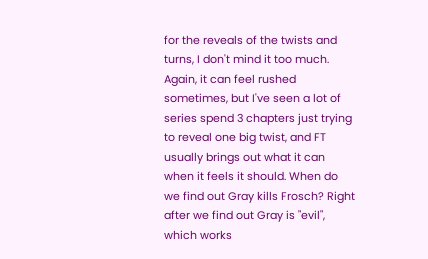for the reveals of the twists and turns, I don't mind it too much. Again, it can feel rushed sometimes, but I've seen a lot of series spend 3 chapters just trying to reveal one big twist, and FT usually brings out what it can when it feels it should. When do we find out Gray kills Frosch? Right after we find out Gray is "evil", which works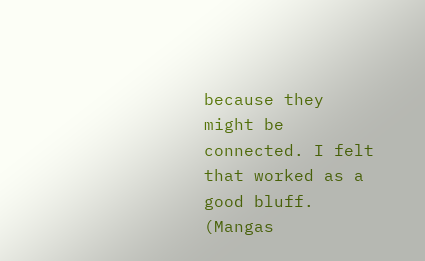because they might be connected. I felt that worked as a good bluff. (Mangas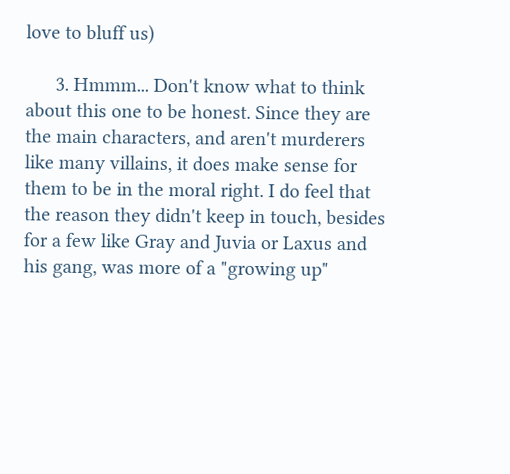love to bluff us)

      3. Hmmm... Don't know what to think about this one to be honest. Since they are the main characters, and aren't murderers like many villains, it does make sense for them to be in the moral right. I do feel that the reason they didn't keep in touch, besides for a few like Gray and Juvia or Laxus and his gang, was more of a "growing up"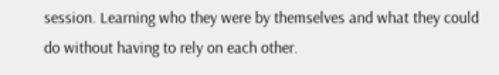session. Learning who they were by themselves and what they could do without having to rely on each other.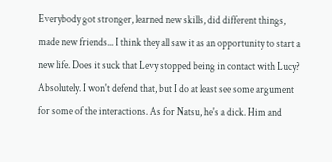Everybody got stronger, learned new skills, did different things, made new friends... I think they all saw it as an opportunity to start a new life. Does it suck that Levy stopped being in contact with Lucy? Absolutely. I won't defend that, but I do at least see some argument for some of the interactions. As for Natsu, he's a dick. Him and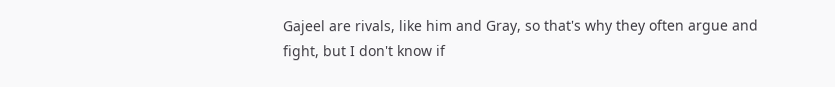Gajeel are rivals, like him and Gray, so that's why they often argue and fight, but I don't know if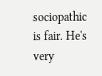sociopathic is fair. He's very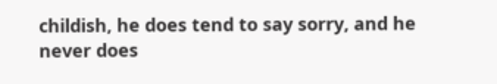childish, he does tend to say sorry, and he never does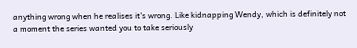anything wrong when he realises it's wrong. Like kidnapping Wendy, which is definitely not a moment the series wanted you to take seriously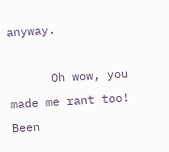anyway.

      Oh wow, you made me rant too! Been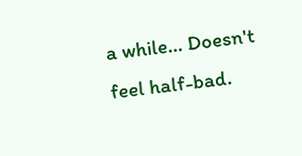a while... Doesn't feel half-bad.